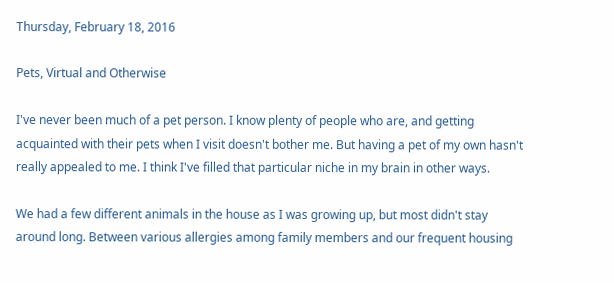Thursday, February 18, 2016

Pets, Virtual and Otherwise

I've never been much of a pet person. I know plenty of people who are, and getting acquainted with their pets when I visit doesn't bother me. But having a pet of my own hasn't really appealed to me. I think I've filled that particular niche in my brain in other ways.

We had a few different animals in the house as I was growing up, but most didn't stay around long. Between various allergies among family members and our frequent housing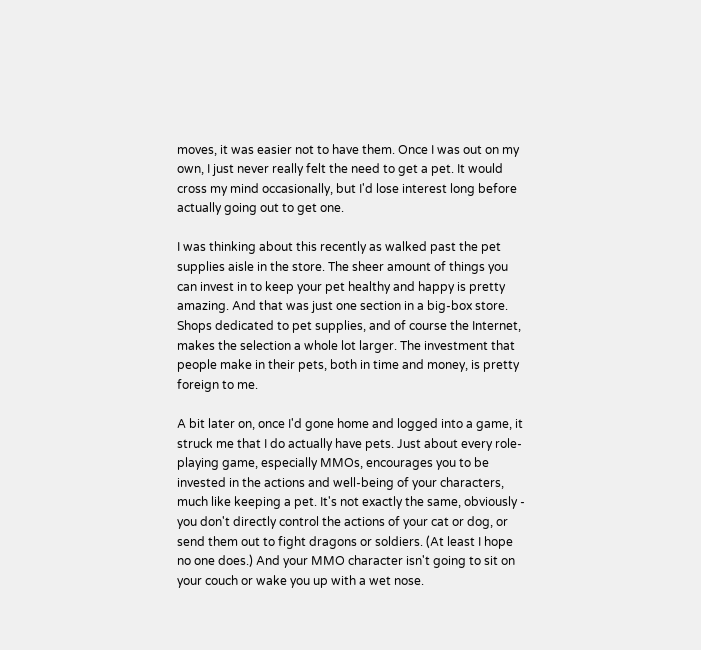moves, it was easier not to have them. Once I was out on my own, I just never really felt the need to get a pet. It would cross my mind occasionally, but I'd lose interest long before actually going out to get one.

I was thinking about this recently as walked past the pet supplies aisle in the store. The sheer amount of things you can invest in to keep your pet healthy and happy is pretty amazing. And that was just one section in a big-box store. Shops dedicated to pet supplies, and of course the Internet, makes the selection a whole lot larger. The investment that people make in their pets, both in time and money, is pretty foreign to me.

A bit later on, once I'd gone home and logged into a game, it struck me that I do actually have pets. Just about every role-playing game, especially MMOs, encourages you to be invested in the actions and well-being of your characters, much like keeping a pet. It's not exactly the same, obviously - you don't directly control the actions of your cat or dog, or send them out to fight dragons or soldiers. (At least I hope no one does.) And your MMO character isn't going to sit on your couch or wake you up with a wet nose.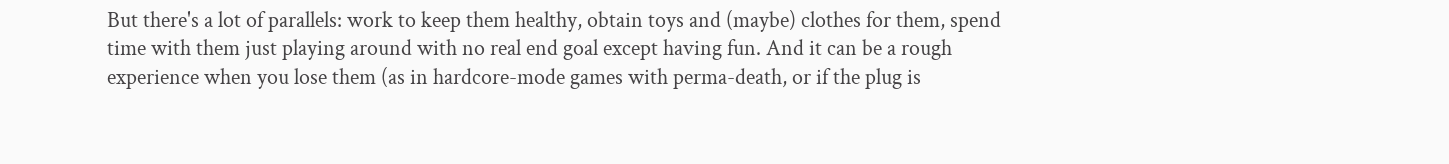But there's a lot of parallels: work to keep them healthy, obtain toys and (maybe) clothes for them, spend time with them just playing around with no real end goal except having fun. And it can be a rough experience when you lose them (as in hardcore-mode games with perma-death, or if the plug is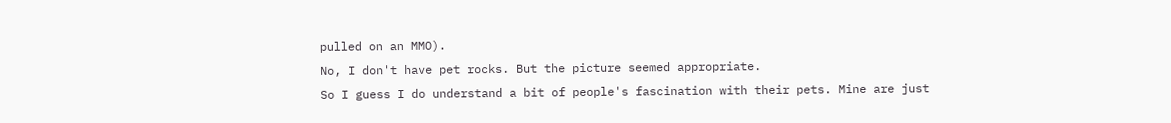pulled on an MMO).
No, I don't have pet rocks. But the picture seemed appropriate.
So I guess I do understand a bit of people's fascination with their pets. Mine are just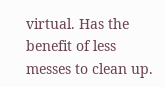virtual. Has the benefit of less messes to clean up.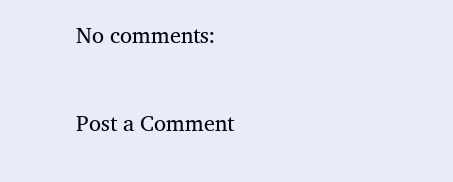No comments:

Post a Comment